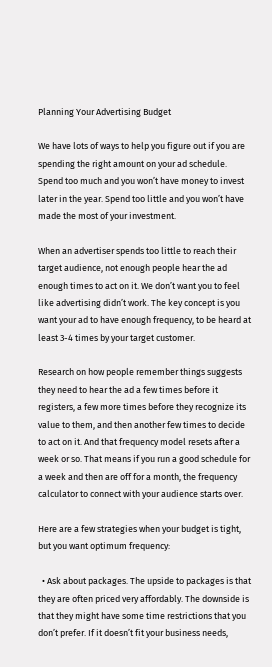Planning Your Advertising Budget

We have lots of ways to help you figure out if you are spending the right amount on your ad schedule. Spend too much and you won’t have money to invest later in the year. Spend too little and you won’t have made the most of your investment.

When an advertiser spends too little to reach their target audience, not enough people hear the ad enough times to act on it. We don’t want you to feel like advertising didn’t work. The key concept is you want your ad to have enough frequency, to be heard at least 3-4 times by your target customer.

Research on how people remember things suggests they need to hear the ad a few times before it registers, a few more times before they recognize its value to them, and then another few times to decide to act on it. And that frequency model resets after a week or so. That means if you run a good schedule for a week and then are off for a month, the frequency calculator to connect with your audience starts over.

Here are a few strategies when your budget is tight, but you want optimum frequency:

  • Ask about packages. The upside to packages is that they are often priced very affordably. The downside is that they might have some time restrictions that you don’t prefer. If it doesn’t fit your business needs,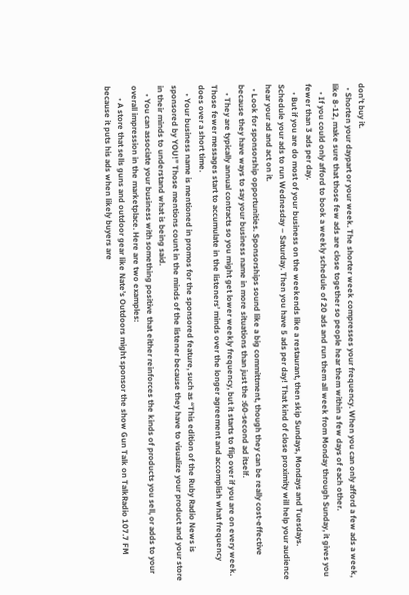don’t buy it.
  • Shorten your daypart or your week. The shorter week compresses your frequency. When you can only afford a few ads a week, like 8-12, make sure that those few ads are close together so people hear them within a few days of each other.
    • If you could only afford to book a weekly schedule of 20 ads and run them all week from Monday through Sunday, it gives you fewer than 3 ads per day.
    • But if you are do most of your business on the weekends like a restaurant, then skip Sundays, Mondays and Tuesdays. Schedule your ads to run Wednesday – Saturday. Then you have 5 ads per day! That kind of close proximity will help your audience hear your ad and act on it.
  • Look for sponsorship opportunities. Sponsorships sound like a big committment, though they can be really cost-effective because they have ways to say your business name in more situations than just the :60-second ad itself.
    • They are typically annual contracts so you might get lower weekly frequency, but it starts to flip over if you are on every week. Those fewer messages start to accumulate in the listeners’ minds over the longer agreement and accomplish what frequency does over a short time.
    • Your business name is mentioned in promos for the sponsored feature, such as “This edition of the Ruby Radio News is sponsored by YOU!” Those mentions count in the minds of the listener because they have to visualize your product and your store in their minds to understand what is being said.
    • You can associate your business with something positive that either reinforces the kinds of products you sell, or adds to your overall impression in the marketplace. Here are two examples:
      • A store that sells guns and outdoor gear like Nate’s Outdoors might sponsor the show Gun Talk on TalkRadio 107.7 FM because it puts his ads when likely buyers are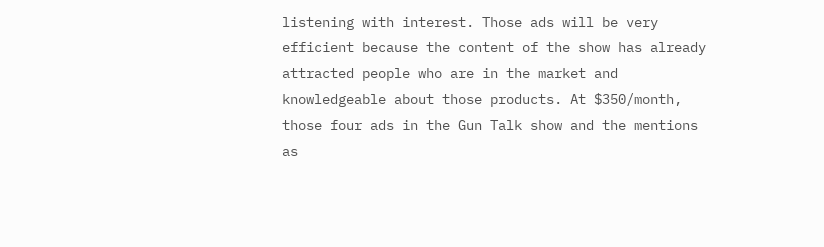listening with interest. Those ads will be very efficient because the content of the show has already attracted people who are in the market and knowledgeable about those products. At $350/month, those four ads in the Gun Talk show and the mentions as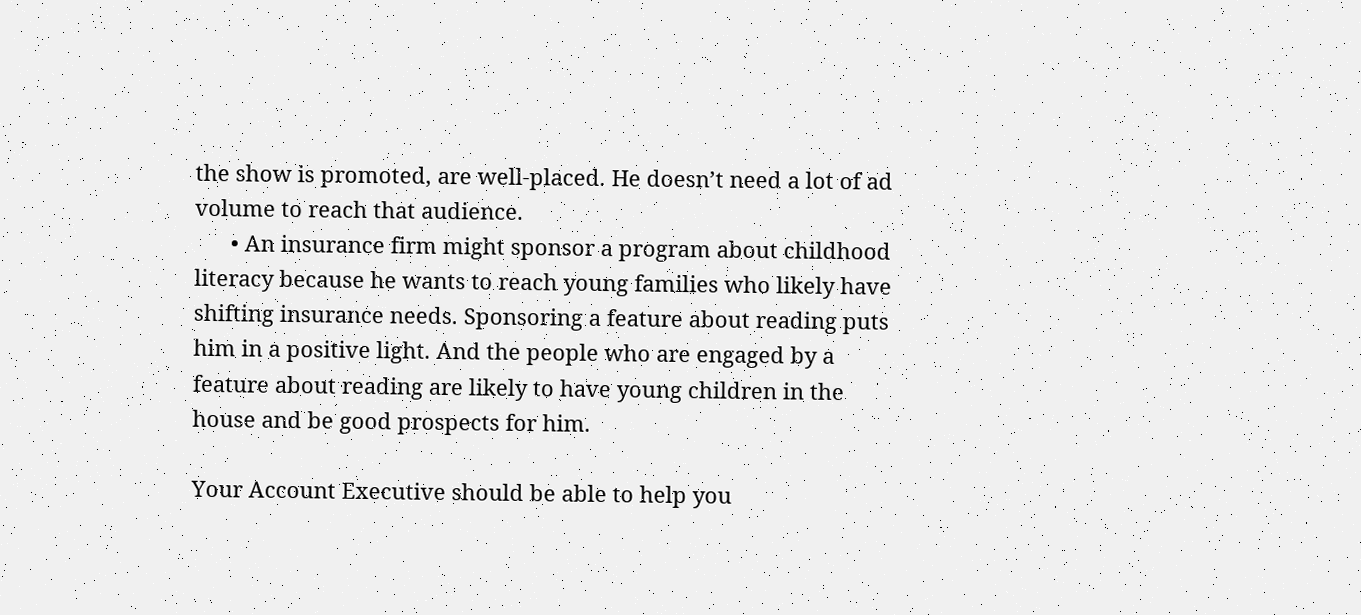the show is promoted, are well-placed. He doesn’t need a lot of ad volume to reach that audience.
      • An insurance firm might sponsor a program about childhood literacy because he wants to reach young families who likely have shifting insurance needs. Sponsoring a feature about reading puts him in a positive light. And the people who are engaged by a feature about reading are likely to have young children in the house and be good prospects for him.

Your Account Executive should be able to help you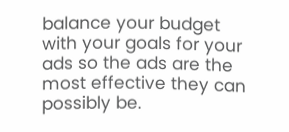balance your budget with your goals for your ads so the ads are the most effective they can possibly be.